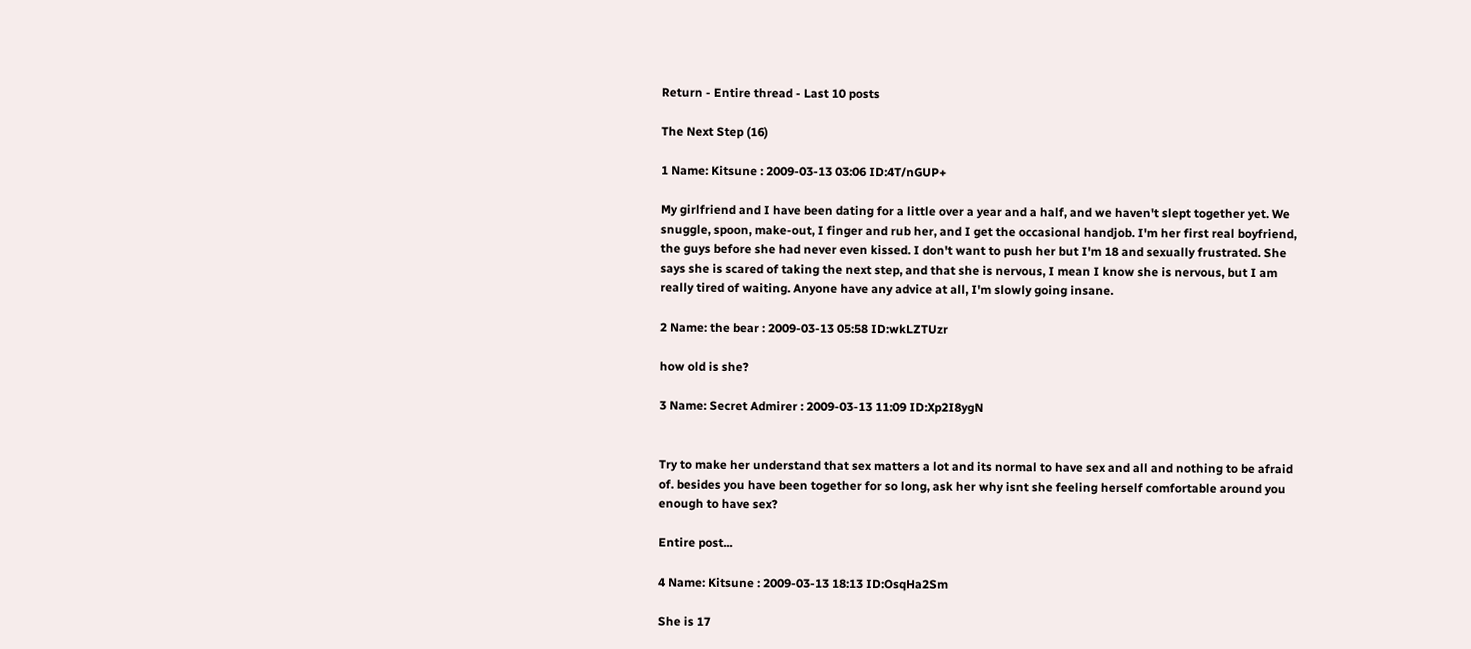Return - Entire thread - Last 10 posts

The Next Step (16)

1 Name: Kitsune : 2009-03-13 03:06 ID:4T/nGUP+

My girlfriend and I have been dating for a little over a year and a half, and we haven't slept together yet. We snuggle, spoon, make-out, I finger and rub her, and I get the occasional handjob. I'm her first real boyfriend, the guys before she had never even kissed. I don't want to push her but I'm 18 and sexually frustrated. She says she is scared of taking the next step, and that she is nervous, I mean I know she is nervous, but I am really tired of waiting. Anyone have any advice at all, I'm slowly going insane.

2 Name: the bear : 2009-03-13 05:58 ID:wkLZTUzr

how old is she?

3 Name: Secret Admirer : 2009-03-13 11:09 ID:Xp2I8ygN


Try to make her understand that sex matters a lot and its normal to have sex and all and nothing to be afraid of. besides you have been together for so long, ask her why isnt she feeling herself comfortable around you enough to have sex?

Entire post...

4 Name: Kitsune : 2009-03-13 18:13 ID:OsqHa2Sm

She is 17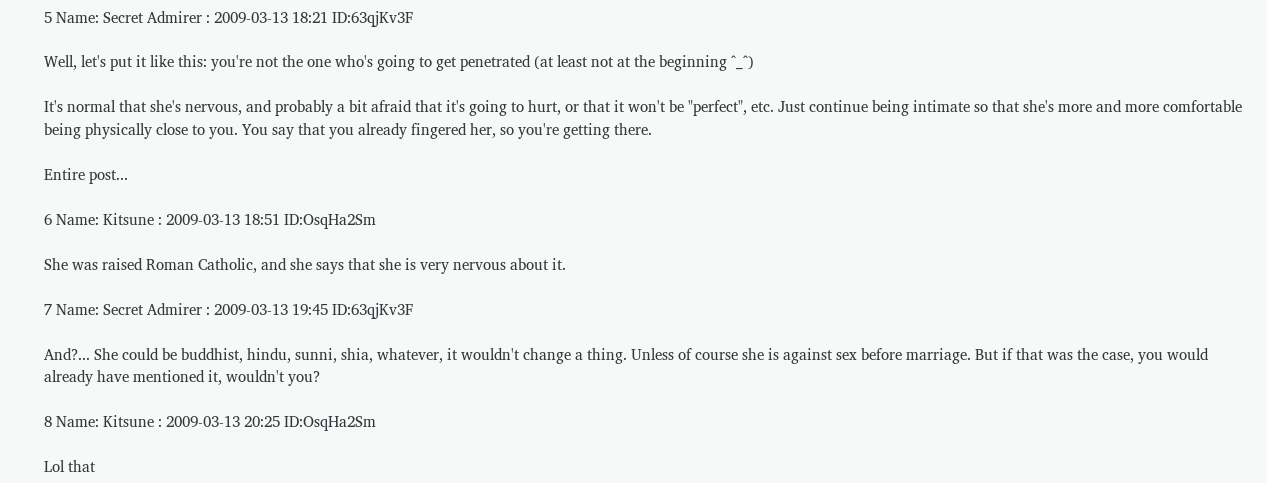5 Name: Secret Admirer : 2009-03-13 18:21 ID:63qjKv3F

Well, let's put it like this: you're not the one who's going to get penetrated (at least not at the beginning ^_^)

It's normal that she's nervous, and probably a bit afraid that it's going to hurt, or that it won't be "perfect", etc. Just continue being intimate so that she's more and more comfortable being physically close to you. You say that you already fingered her, so you're getting there.

Entire post...

6 Name: Kitsune : 2009-03-13 18:51 ID:OsqHa2Sm

She was raised Roman Catholic, and she says that she is very nervous about it.

7 Name: Secret Admirer : 2009-03-13 19:45 ID:63qjKv3F

And?... She could be buddhist, hindu, sunni, shia, whatever, it wouldn't change a thing. Unless of course she is against sex before marriage. But if that was the case, you would already have mentioned it, wouldn't you?

8 Name: Kitsune : 2009-03-13 20:25 ID:OsqHa2Sm

Lol that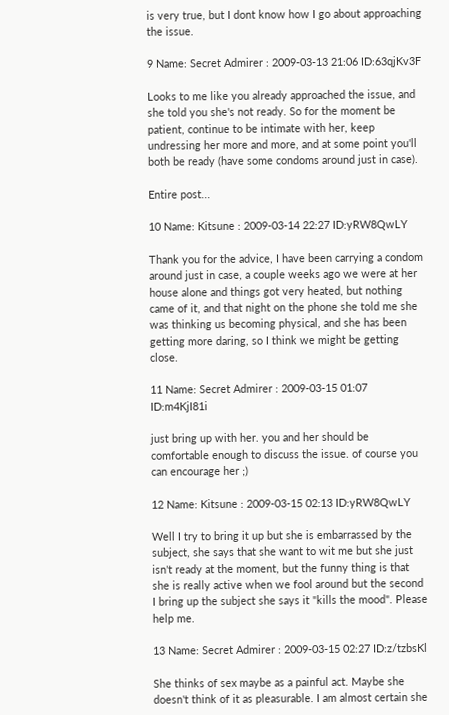is very true, but I dont know how I go about approaching the issue.

9 Name: Secret Admirer : 2009-03-13 21:06 ID:63qjKv3F

Looks to me like you already approached the issue, and she told you she's not ready. So for the moment be patient, continue to be intimate with her, keep undressing her more and more, and at some point you'll both be ready (have some condoms around just in case).

Entire post...

10 Name: Kitsune : 2009-03-14 22:27 ID:yRW8QwLY

Thank you for the advice, I have been carrying a condom around just in case, a couple weeks ago we were at her house alone and things got very heated, but nothing came of it, and that night on the phone she told me she was thinking us becoming physical, and she has been getting more daring, so I think we might be getting close.

11 Name: Secret Admirer : 2009-03-15 01:07 ID:m4KjI81i

just bring up with her. you and her should be comfortable enough to discuss the issue. of course you can encourage her ;)

12 Name: Kitsune : 2009-03-15 02:13 ID:yRW8QwLY

Well I try to bring it up but she is embarrassed by the subject, she says that she want to wit me but she just isn't ready at the moment, but the funny thing is that she is really active when we fool around but the second I bring up the subject she says it "kills the mood". Please help me.

13 Name: Secret Admirer : 2009-03-15 02:27 ID:z/tzbsKl

She thinks of sex maybe as a painful act. Maybe she doesn't think of it as pleasurable. I am almost certain she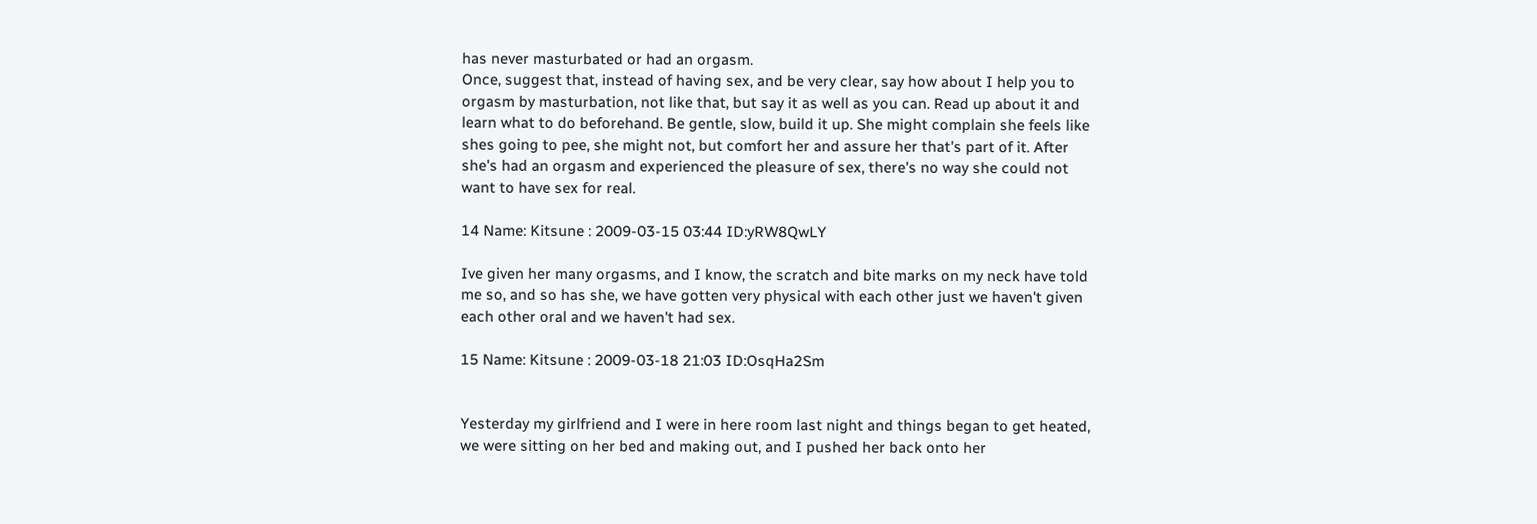has never masturbated or had an orgasm.
Once, suggest that, instead of having sex, and be very clear, say how about I help you to orgasm by masturbation, not like that, but say it as well as you can. Read up about it and learn what to do beforehand. Be gentle, slow, build it up. She might complain she feels like shes going to pee, she might not, but comfort her and assure her that's part of it. After she's had an orgasm and experienced the pleasure of sex, there's no way she could not want to have sex for real.

14 Name: Kitsune : 2009-03-15 03:44 ID:yRW8QwLY

Ive given her many orgasms, and I know, the scratch and bite marks on my neck have told me so, and so has she, we have gotten very physical with each other just we haven't given each other oral and we haven't had sex.

15 Name: Kitsune : 2009-03-18 21:03 ID:OsqHa2Sm


Yesterday my girlfriend and I were in here room last night and things began to get heated, we were sitting on her bed and making out, and I pushed her back onto her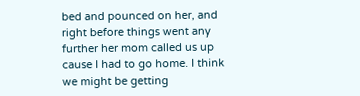bed and pounced on her, and right before things went any further her mom called us up cause I had to go home. I think we might be getting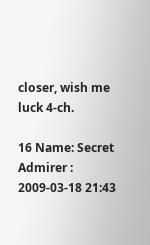closer, wish me luck 4-ch.

16 Name: Secret Admirer : 2009-03-18 21:43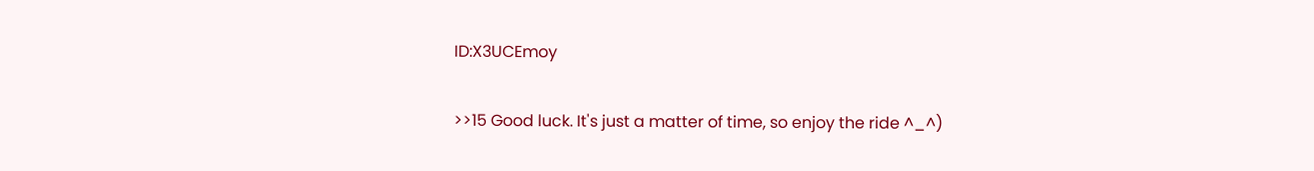ID:X3UCEmoy

>>15 Good luck. It's just a matter of time, so enjoy the ride ^_^)